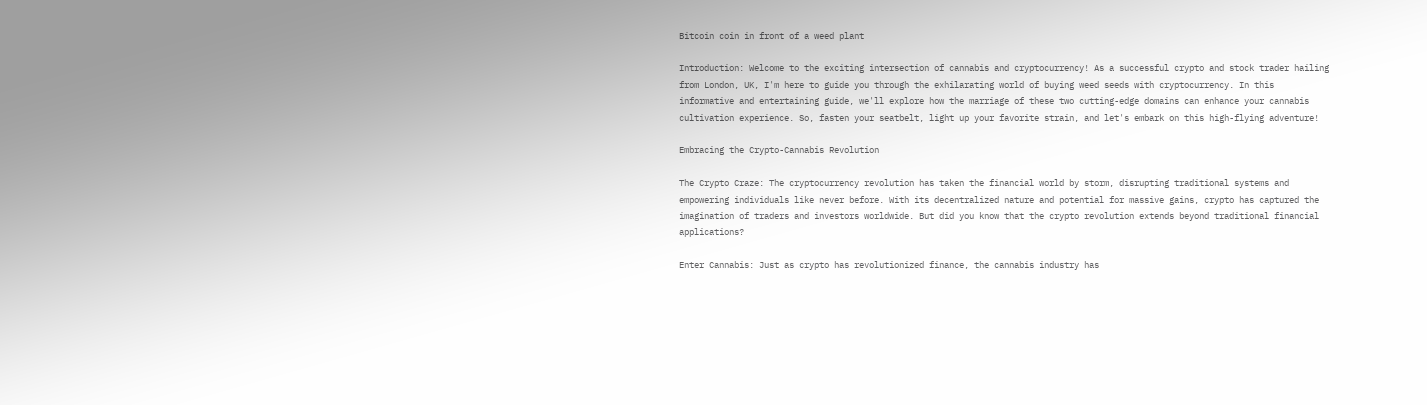Bitcoin coin in front of a weed plant

Introduction: Welcome to the exciting intersection of cannabis and cryptocurrency! As a successful crypto and stock trader hailing from London, UK, I'm here to guide you through the exhilarating world of buying weed seeds with cryptocurrency. In this informative and entertaining guide, we'll explore how the marriage of these two cutting-edge domains can enhance your cannabis cultivation experience. So, fasten your seatbelt, light up your favorite strain, and let's embark on this high-flying adventure!

Embracing the Crypto-Cannabis Revolution

The Crypto Craze: The cryptocurrency revolution has taken the financial world by storm, disrupting traditional systems and empowering individuals like never before. With its decentralized nature and potential for massive gains, crypto has captured the imagination of traders and investors worldwide. But did you know that the crypto revolution extends beyond traditional financial applications?

Enter Cannabis: Just as crypto has revolutionized finance, the cannabis industry has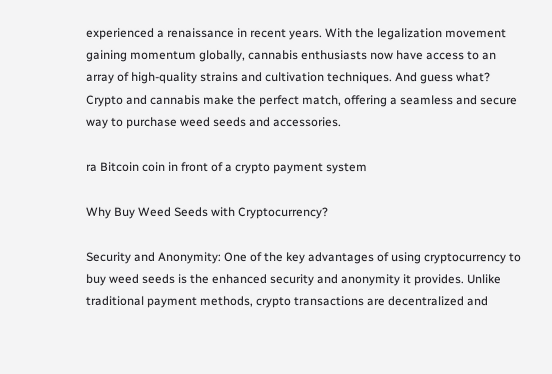experienced a renaissance in recent years. With the legalization movement gaining momentum globally, cannabis enthusiasts now have access to an array of high-quality strains and cultivation techniques. And guess what? Crypto and cannabis make the perfect match, offering a seamless and secure way to purchase weed seeds and accessories.

ra Bitcoin coin in front of a crypto payment system

Why Buy Weed Seeds with Cryptocurrency?

Security and Anonymity: One of the key advantages of using cryptocurrency to buy weed seeds is the enhanced security and anonymity it provides. Unlike traditional payment methods, crypto transactions are decentralized and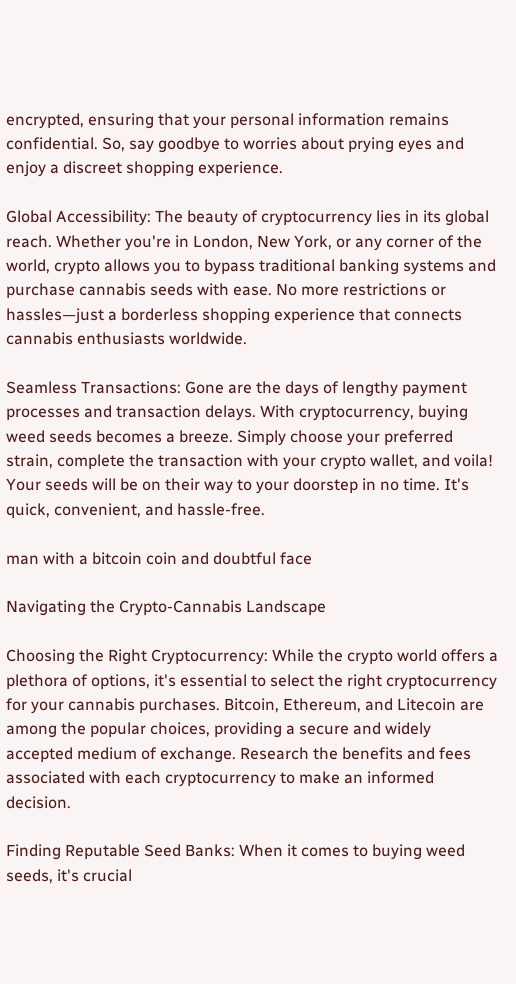encrypted, ensuring that your personal information remains confidential. So, say goodbye to worries about prying eyes and enjoy a discreet shopping experience.

Global Accessibility: The beauty of cryptocurrency lies in its global reach. Whether you're in London, New York, or any corner of the world, crypto allows you to bypass traditional banking systems and purchase cannabis seeds with ease. No more restrictions or hassles—just a borderless shopping experience that connects cannabis enthusiasts worldwide.

Seamless Transactions: Gone are the days of lengthy payment processes and transaction delays. With cryptocurrency, buying weed seeds becomes a breeze. Simply choose your preferred strain, complete the transaction with your crypto wallet, and voila! Your seeds will be on their way to your doorstep in no time. It's quick, convenient, and hassle-free.

man with a bitcoin coin and doubtful face

Navigating the Crypto-Cannabis Landscape

Choosing the Right Cryptocurrency: While the crypto world offers a plethora of options, it's essential to select the right cryptocurrency for your cannabis purchases. Bitcoin, Ethereum, and Litecoin are among the popular choices, providing a secure and widely accepted medium of exchange. Research the benefits and fees associated with each cryptocurrency to make an informed decision.

Finding Reputable Seed Banks: When it comes to buying weed seeds, it's crucial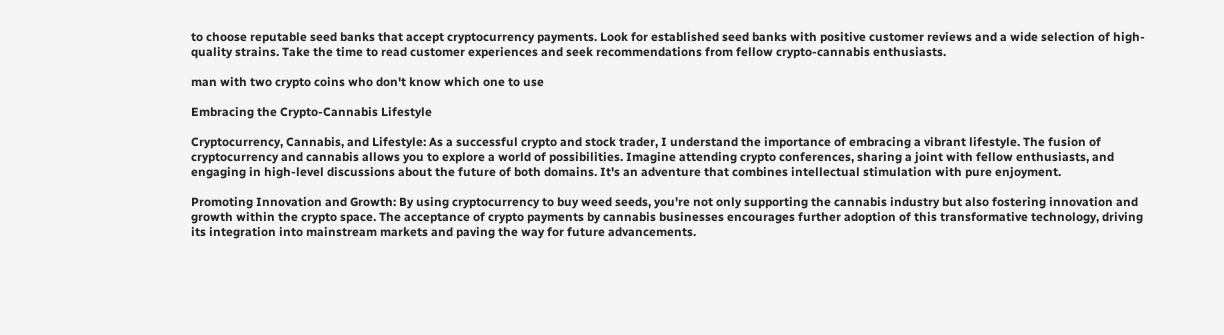to choose reputable seed banks that accept cryptocurrency payments. Look for established seed banks with positive customer reviews and a wide selection of high-quality strains. Take the time to read customer experiences and seek recommendations from fellow crypto-cannabis enthusiasts.

man with two crypto coins who don't know which one to use

Embracing the Crypto-Cannabis Lifestyle

Cryptocurrency, Cannabis, and Lifestyle: As a successful crypto and stock trader, I understand the importance of embracing a vibrant lifestyle. The fusion of cryptocurrency and cannabis allows you to explore a world of possibilities. Imagine attending crypto conferences, sharing a joint with fellow enthusiasts, and engaging in high-level discussions about the future of both domains. It's an adventure that combines intellectual stimulation with pure enjoyment.

Promoting Innovation and Growth: By using cryptocurrency to buy weed seeds, you're not only supporting the cannabis industry but also fostering innovation and growth within the crypto space. The acceptance of crypto payments by cannabis businesses encourages further adoption of this transformative technology, driving its integration into mainstream markets and paving the way for future advancements.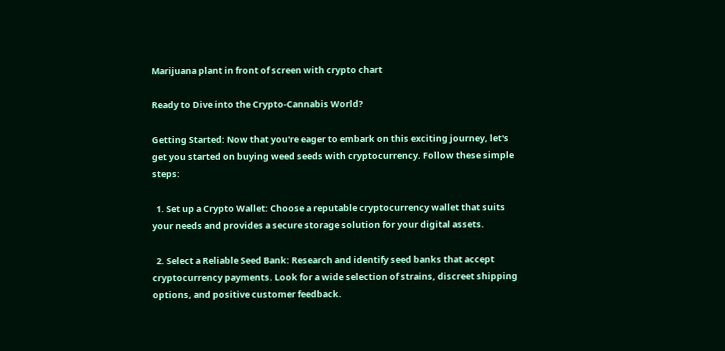Marijuana plant in front of screen with crypto chart

Ready to Dive into the Crypto-Cannabis World?

Getting Started: Now that you're eager to embark on this exciting journey, let's get you started on buying weed seeds with cryptocurrency. Follow these simple steps:

  1. Set up a Crypto Wallet: Choose a reputable cryptocurrency wallet that suits your needs and provides a secure storage solution for your digital assets.

  2. Select a Reliable Seed Bank: Research and identify seed banks that accept cryptocurrency payments. Look for a wide selection of strains, discreet shipping options, and positive customer feedback.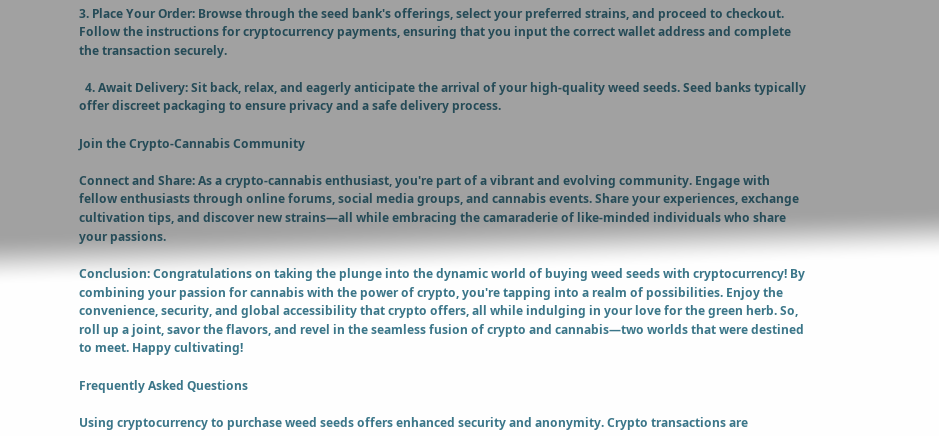3. Place Your Order: Browse through the seed bank's offerings, select your preferred strains, and proceed to checkout. Follow the instructions for cryptocurrency payments, ensuring that you input the correct wallet address and complete the transaction securely.

  4. Await Delivery: Sit back, relax, and eagerly anticipate the arrival of your high-quality weed seeds. Seed banks typically offer discreet packaging to ensure privacy and a safe delivery process.

Join the Crypto-Cannabis Community

Connect and Share: As a crypto-cannabis enthusiast, you're part of a vibrant and evolving community. Engage with fellow enthusiasts through online forums, social media groups, and cannabis events. Share your experiences, exchange cultivation tips, and discover new strains—all while embracing the camaraderie of like-minded individuals who share your passions.

Conclusion: Congratulations on taking the plunge into the dynamic world of buying weed seeds with cryptocurrency! By combining your passion for cannabis with the power of crypto, you're tapping into a realm of possibilities. Enjoy the convenience, security, and global accessibility that crypto offers, all while indulging in your love for the green herb. So, roll up a joint, savor the flavors, and revel in the seamless fusion of crypto and cannabis—two worlds that were destined to meet. Happy cultivating!

Frequently Asked Questions

Using cryptocurrency to purchase weed seeds offers enhanced security and anonymity. Crypto transactions are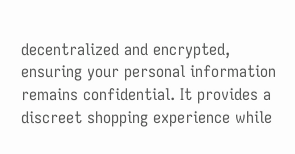decentralized and encrypted, ensuring your personal information remains confidential. It provides a discreet shopping experience while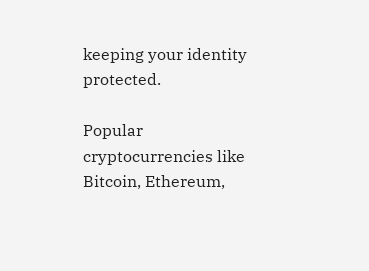keeping your identity protected.

Popular cryptocurrencies like Bitcoin, Ethereum,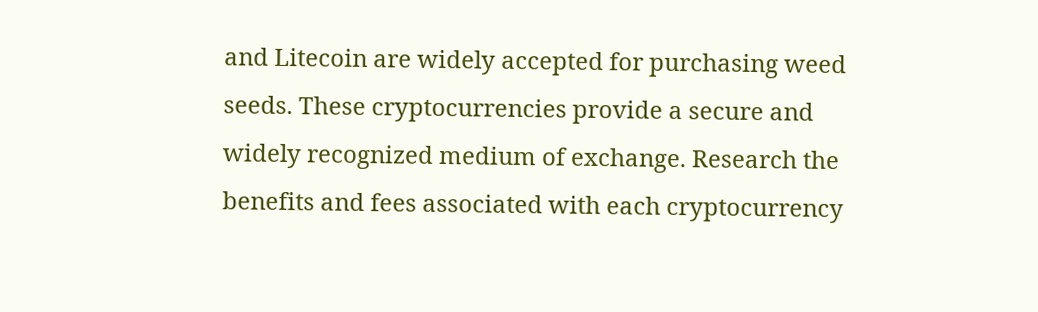and Litecoin are widely accepted for purchasing weed seeds. These cryptocurrencies provide a secure and widely recognized medium of exchange. Research the benefits and fees associated with each cryptocurrency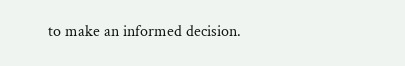to make an informed decision.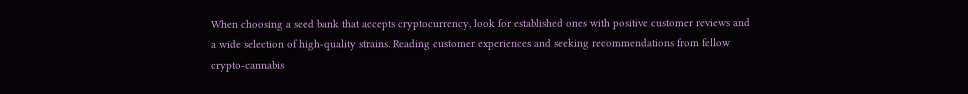When choosing a seed bank that accepts cryptocurrency, look for established ones with positive customer reviews and a wide selection of high-quality strains. Reading customer experiences and seeking recommendations from fellow crypto-cannabis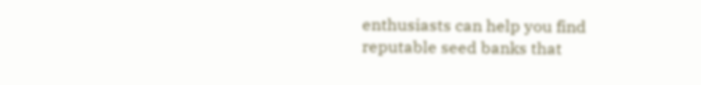enthusiasts can help you find reputable seed banks that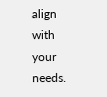align with your needs.